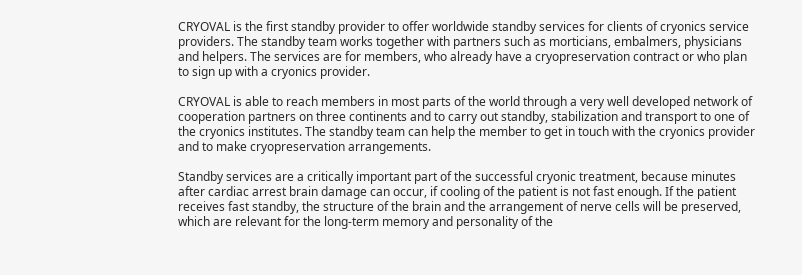CRYOVAL is the first standby provider to offer worldwide standby services for clients of cryonics service providers. The standby team works together with partners such as morticians, embalmers, physicians and helpers. The services are for members, who already have a cryopreservation contract or who plan to sign up with a cryonics provider.

CRYOVAL is able to reach members in most parts of the world through a very well developed network of cooperation partners on three continents and to carry out standby, stabilization and transport to one of the cryonics institutes. The standby team can help the member to get in touch with the cryonics provider and to make cryopreservation arrangements.

Standby services are a critically important part of the successful cryonic treatment, because minutes after cardiac arrest brain damage can occur, if cooling of the patient is not fast enough. If the patient receives fast standby, the structure of the brain and the arrangement of nerve cells will be preserved, which are relevant for the long-term memory and personality of the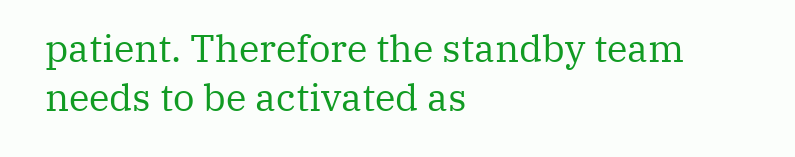patient. Therefore the standby team needs to be activated as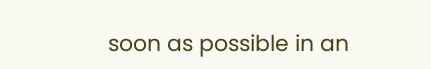soon as possible in an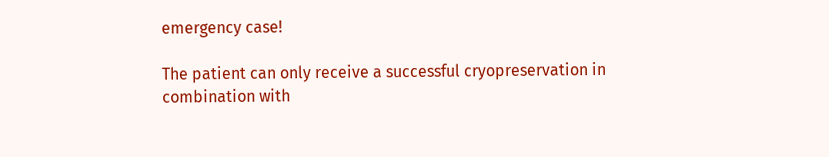emergency case!

The patient can only receive a successful cryopreservation in combination with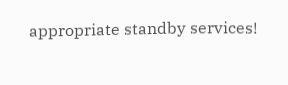appropriate standby services!